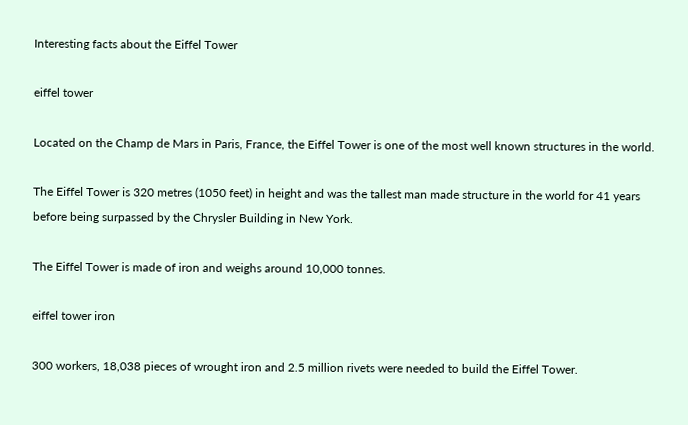Interesting facts about the Eiffel Tower

eiffel tower

Located on the Champ de Mars in Paris, France, the Eiffel Tower is one of the most well known structures in the world.

The Eiffel Tower is 320 metres (1050 feet) in height and was the tallest man made structure in the world for 41 years before being surpassed by the Chrysler Building in New York.

The Eiffel Tower is made of iron and weighs around 10,000 tonnes.

eiffel tower iron

300 workers, 18,038 pieces of wrought iron and 2.5 million rivets were needed to build the Eiffel Tower.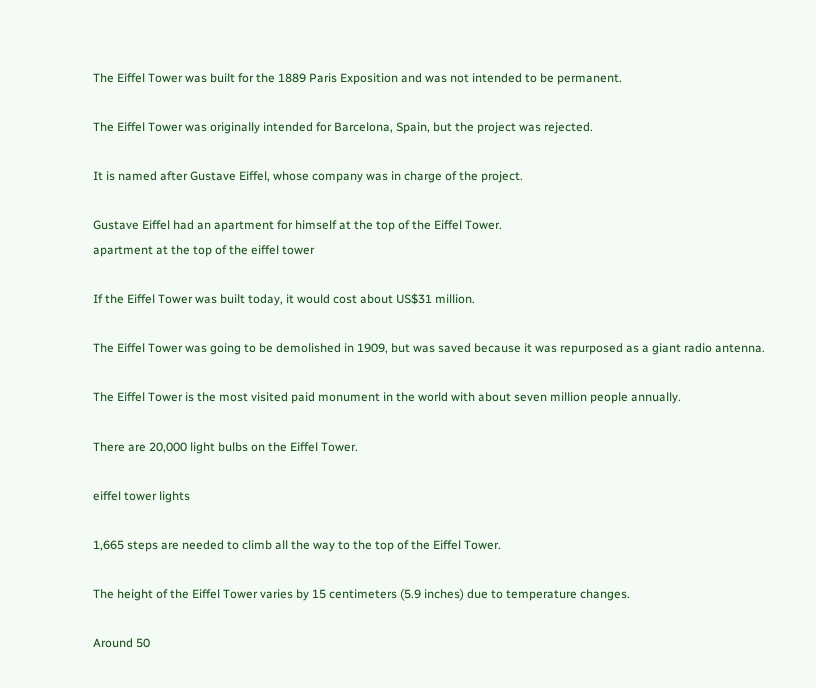The Eiffel Tower was built for the 1889 Paris Exposition and was not intended to be permanent.

The Eiffel Tower was originally intended for Barcelona, Spain, but the project was rejected.

It is named after Gustave Eiffel, whose company was in charge of the project.

Gustave Eiffel had an apartment for himself at the top of the Eiffel Tower.
apartment at the top of the eiffel tower

If the Eiffel Tower was built today, it would cost about US$31 million.

The Eiffel Tower was going to be demolished in 1909, but was saved because it was repurposed as a giant radio antenna.

The Eiffel Tower is the most visited paid monument in the world with about seven million people annually.

There are 20,000 light bulbs on the Eiffel Tower.

eiffel tower lights

1,665 steps are needed to climb all the way to the top of the Eiffel Tower.

The height of the Eiffel Tower varies by 15 centimeters (5.9 inches) due to temperature changes.

Around 50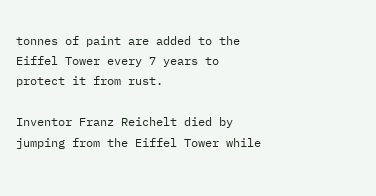tonnes of paint are added to the Eiffel Tower every 7 years to protect it from rust.

Inventor Franz Reichelt died by jumping from the Eiffel Tower while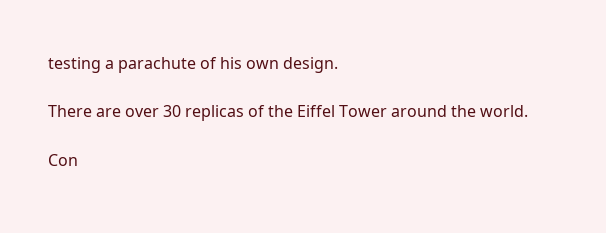testing a parachute of his own design.

There are over 30 replicas of the Eiffel Tower around the world.

Con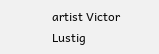artist Victor Lustig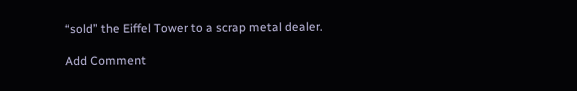“sold” the Eiffel Tower to a scrap metal dealer.

Add Comment